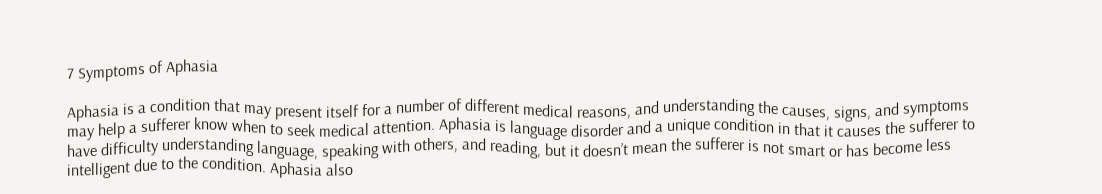7 Symptoms of Aphasia

Aphasia is a condition that may present itself for a number of different medical reasons, and understanding the causes, signs, and symptoms may help a sufferer know when to seek medical attention. Aphasia is language disorder and a unique condition in that it causes the sufferer to have difficulty understanding language, speaking with others, and reading, but it doesn’t mean the sufferer is not smart or has become less intelligent due to the condition. Aphasia also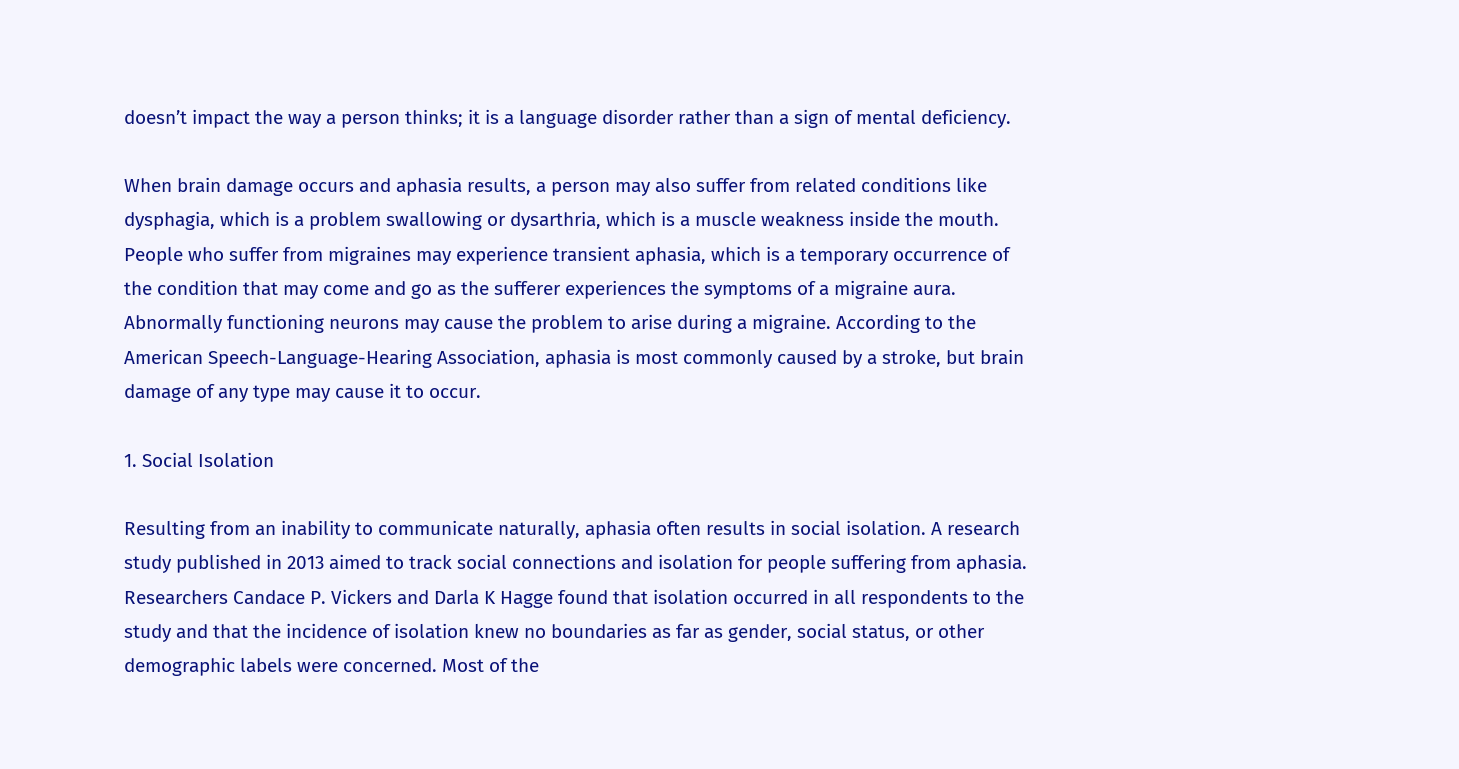doesn’t impact the way a person thinks; it is a language disorder rather than a sign of mental deficiency.

When brain damage occurs and aphasia results, a person may also suffer from related conditions like dysphagia, which is a problem swallowing or dysarthria, which is a muscle weakness inside the mouth. People who suffer from migraines may experience transient aphasia, which is a temporary occurrence of the condition that may come and go as the sufferer experiences the symptoms of a migraine aura. Abnormally functioning neurons may cause the problem to arise during a migraine. According to the American Speech-Language-Hearing Association, aphasia is most commonly caused by a stroke, but brain damage of any type may cause it to occur.

1. Social Isolation

Resulting from an inability to communicate naturally, aphasia often results in social isolation. A research study published in 2013 aimed to track social connections and isolation for people suffering from aphasia. Researchers Candace P. Vickers and Darla K Hagge found that isolation occurred in all respondents to the study and that the incidence of isolation knew no boundaries as far as gender, social status, or other demographic labels were concerned. Most of the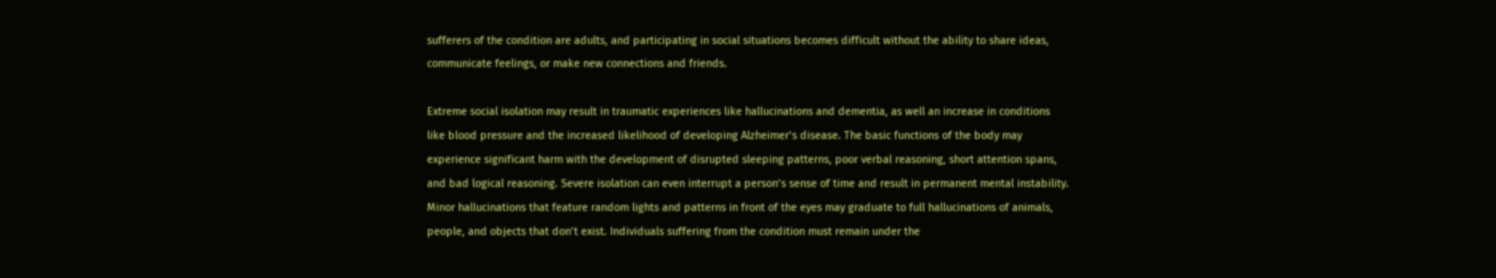sufferers of the condition are adults, and participating in social situations becomes difficult without the ability to share ideas, communicate feelings, or make new connections and friends.

Extreme social isolation may result in traumatic experiences like hallucinations and dementia, as well an increase in conditions like blood pressure and the increased likelihood of developing Alzheimer’s disease. The basic functions of the body may experience significant harm with the development of disrupted sleeping patterns, poor verbal reasoning, short attention spans, and bad logical reasoning. Severe isolation can even interrupt a person’s sense of time and result in permanent mental instability. Minor hallucinations that feature random lights and patterns in front of the eyes may graduate to full hallucinations of animals, people, and objects that don’t exist. Individuals suffering from the condition must remain under the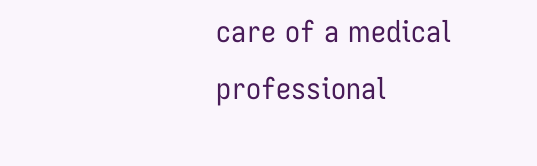care of a medical professional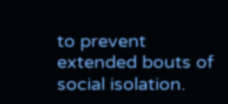to prevent extended bouts of social isolation.